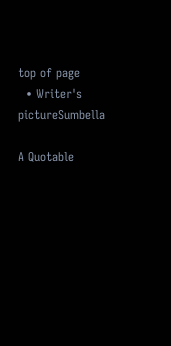top of page
  • Writer's pictureSumbella

A Quotable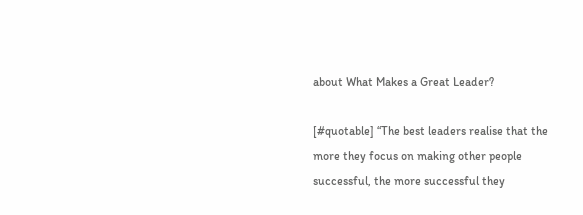about What Makes a Great Leader?

[#quotable] “The best leaders realise that the more they focus on making other people successful, the more successful they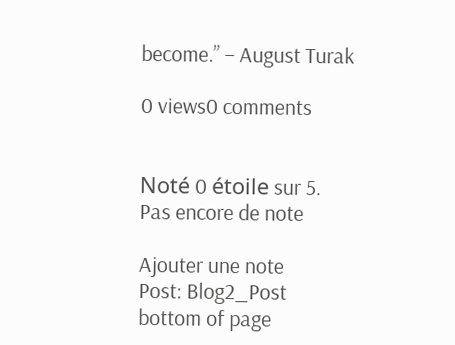become.” – August Turak

0 views0 comments


Noté 0 étoile sur 5.
Pas encore de note

Ajouter une note
Post: Blog2_Post
bottom of page